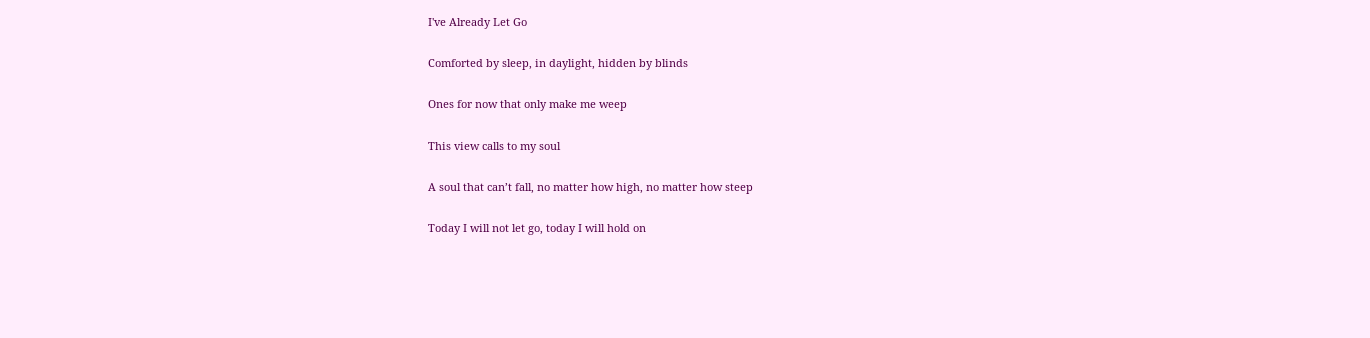I've Already Let Go

Comforted by sleep, in daylight, hidden by blinds

Ones for now that only make me weep

This view calls to my soul

A soul that can’t fall, no matter how high, no matter how steep

Today I will not let go, today I will hold on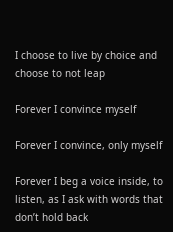I choose to live by choice and choose to not leap

Forever I convince myself

Forever I convince, only myself

Forever I beg a voice inside, to listen, as I ask with words that don’t hold back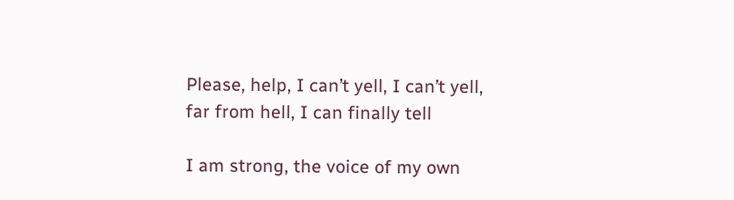Please, help, I can’t yell, I can’t yell, far from hell, I can finally tell

I am strong, the voice of my own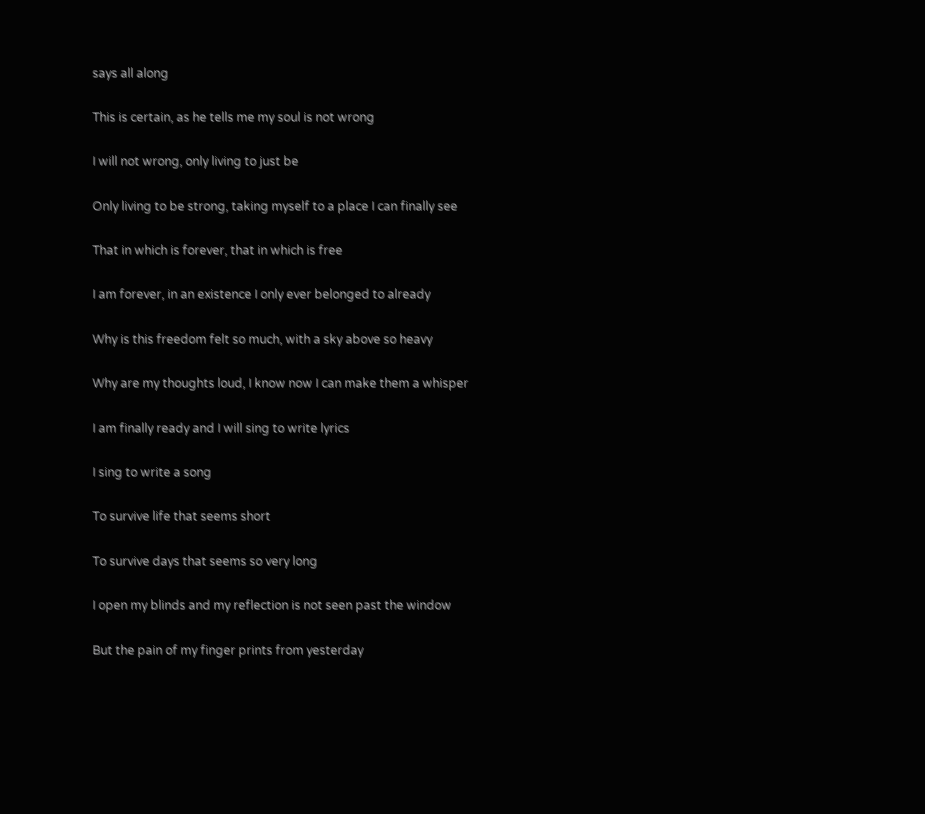says all along

This is certain, as he tells me my soul is not wrong

I will not wrong, only living to just be

Only living to be strong, taking myself to a place I can finally see

That in which is forever, that in which is free

I am forever, in an existence I only ever belonged to already

Why is this freedom felt so much, with a sky above so heavy

Why are my thoughts loud, I know now I can make them a whisper

I am finally ready and I will sing to write lyrics

I sing to write a song

To survive life that seems short

To survive days that seems so very long

I open my blinds and my reflection is not seen past the window

But the pain of my finger prints from yesterday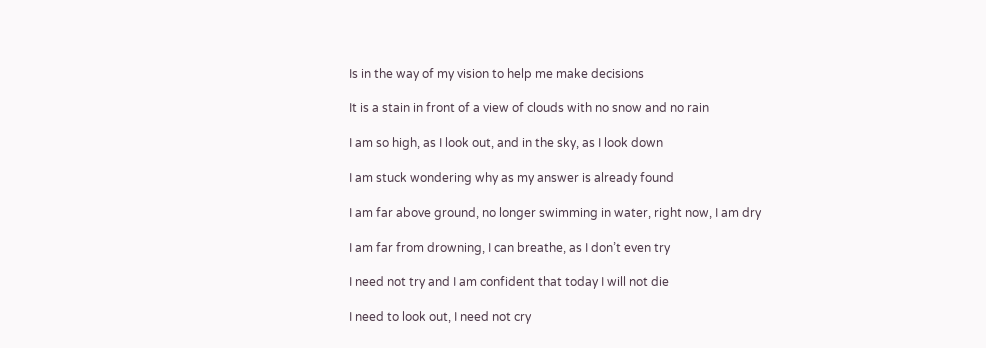Is in the way of my vision to help me make decisions

It is a stain in front of a view of clouds with no snow and no rain

I am so high, as I look out, and in the sky, as I look down

I am stuck wondering why as my answer is already found

I am far above ground, no longer swimming in water, right now, I am dry

I am far from drowning, I can breathe, as I don’t even try

I need not try and I am confident that today I will not die

I need to look out, I need not cry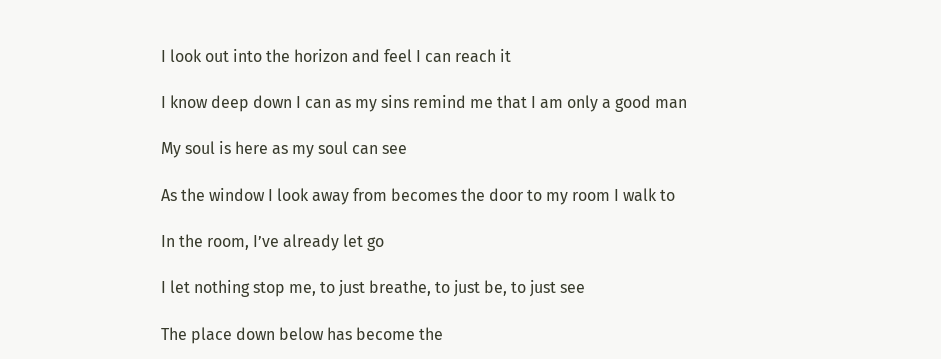I look out into the horizon and feel I can reach it

I know deep down I can as my sins remind me that I am only a good man

My soul is here as my soul can see

As the window I look away from becomes the door to my room I walk to

In the room, I’ve already let go

I let nothing stop me, to just breathe, to just be, to just see

The place down below has become the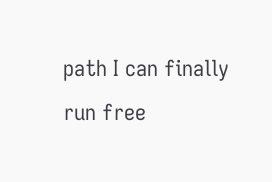path I can finally run free